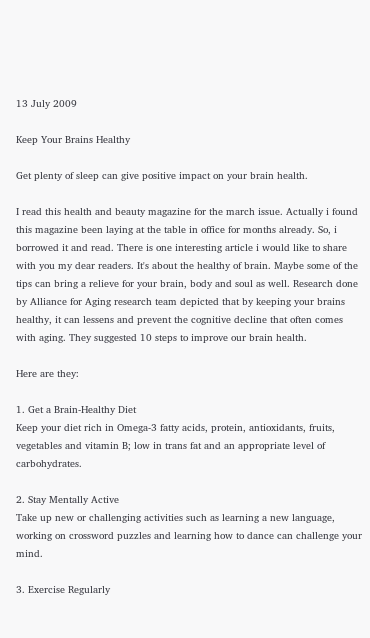13 July 2009

Keep Your Brains Healthy

Get plenty of sleep can give positive impact on your brain health.

I read this health and beauty magazine for the march issue. Actually i found this magazine been laying at the table in office for months already. So, i borrowed it and read. There is one interesting article i would like to share with you my dear readers. It's about the healthy of brain. Maybe some of the tips can bring a relieve for your brain, body and soul as well. Research done by Alliance for Aging research team depicted that by keeping your brains healthy, it can lessens and prevent the cognitive decline that often comes with aging. They suggested 10 steps to improve our brain health.

Here are they:

1. Get a Brain-Healthy Diet
Keep your diet rich in Omega-3 fatty acids, protein, antioxidants, fruits, vegetables and vitamin B; low in trans fat and an appropriate level of carbohydrates.

2. Stay Mentally Active
Take up new or challenging activities such as learning a new language, working on crossword puzzles and learning how to dance can challenge your mind.

3. Exercise Regularly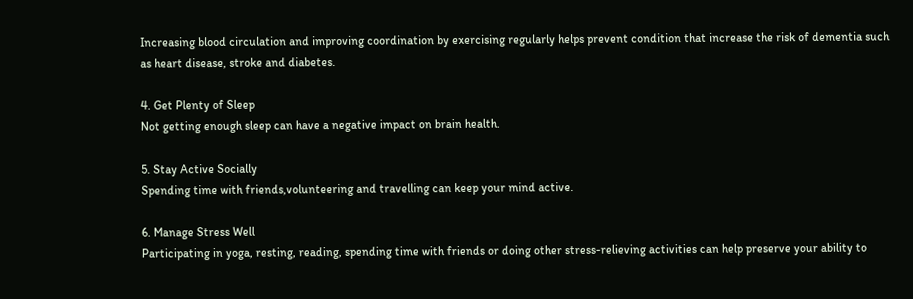Increasing blood circulation and improving coordination by exercising regularly helps prevent condition that increase the risk of dementia such as heart disease, stroke and diabetes.

4. Get Plenty of Sleep
Not getting enough sleep can have a negative impact on brain health.

5. Stay Active Socially
Spending time with friends,volunteering and travelling can keep your mind active.

6. Manage Stress Well
Participating in yoga, resting, reading, spending time with friends or doing other stress-relieving activities can help preserve your ability to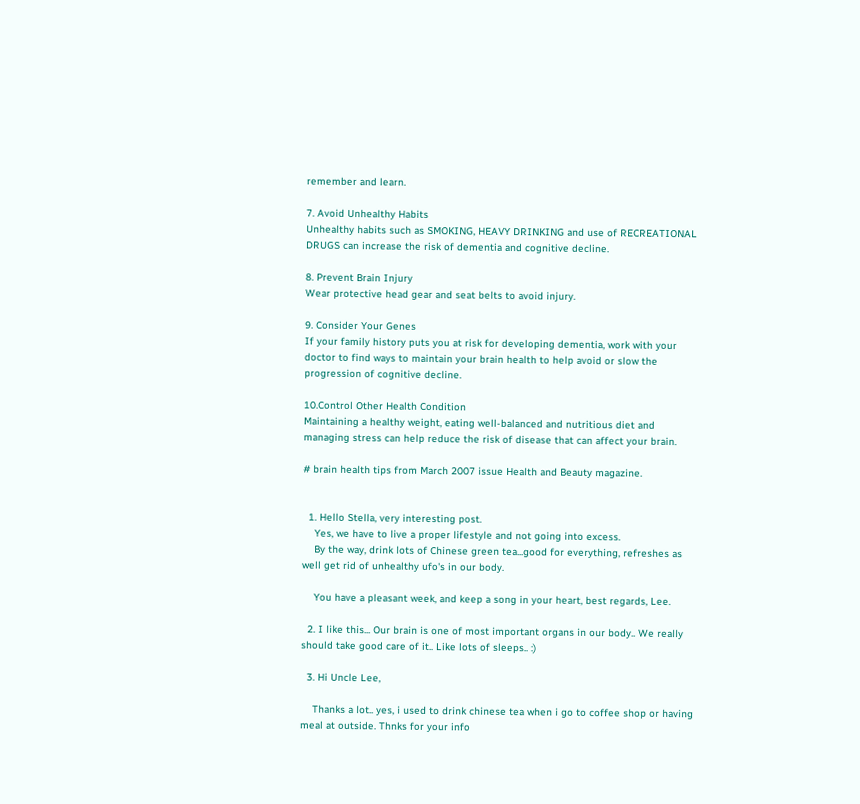remember and learn.

7. Avoid Unhealthy Habits
Unhealthy habits such as SMOKING, HEAVY DRINKING and use of RECREATIONAL DRUGS can increase the risk of dementia and cognitive decline.

8. Prevent Brain Injury
Wear protective head gear and seat belts to avoid injury.

9. Consider Your Genes
If your family history puts you at risk for developing dementia, work with your doctor to find ways to maintain your brain health to help avoid or slow the progression of cognitive decline.

10.Control Other Health Condition
Maintaining a healthy weight, eating well-balanced and nutritious diet and managing stress can help reduce the risk of disease that can affect your brain.

# brain health tips from March 2007 issue Health and Beauty magazine.


  1. Hello Stella, very interesting post.
    Yes, we have to live a proper lifestyle and not going into excess.
    By the way, drink lots of Chinese green tea...good for everything, refreshes as well get rid of unhealthy ufo's in our body.

    You have a pleasant week, and keep a song in your heart, best regards, Lee.

  2. I like this... Our brain is one of most important organs in our body.. We really should take good care of it.. Like lots of sleeps.. :)

  3. Hi Uncle Lee,

    Thanks a lot.. yes, i used to drink chinese tea when i go to coffee shop or having meal at outside. Thnks for your info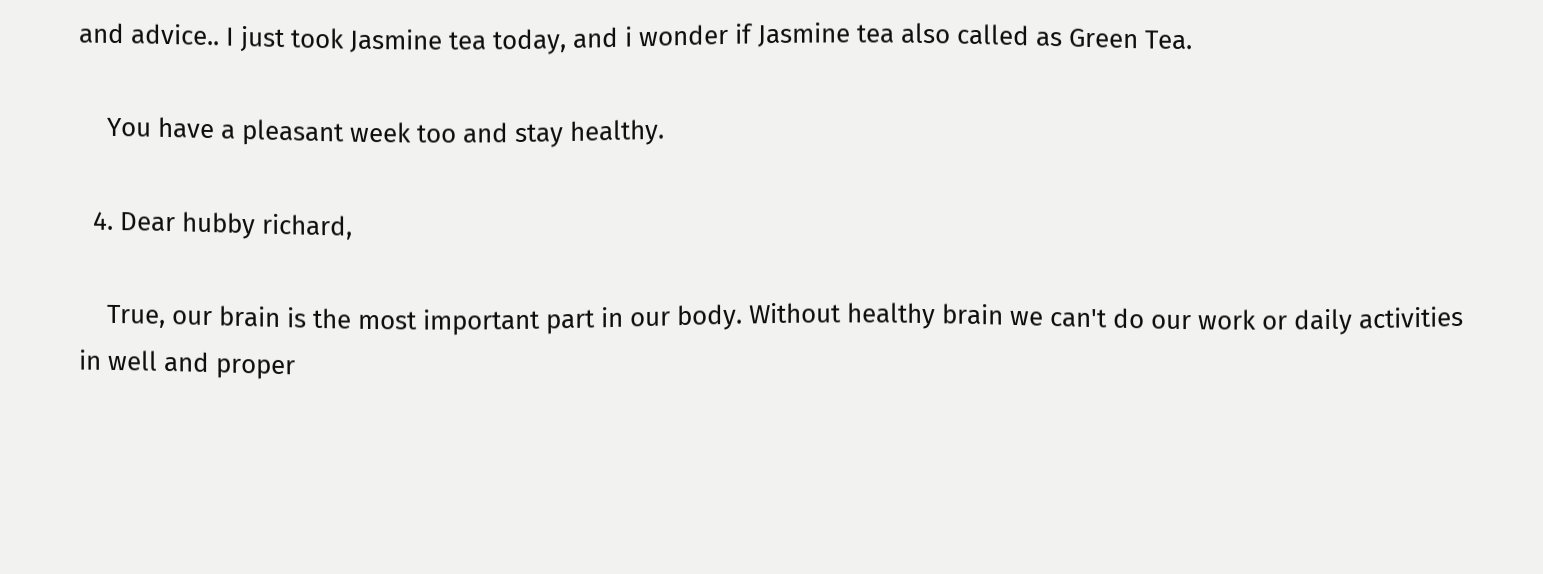and advice.. I just took Jasmine tea today, and i wonder if Jasmine tea also called as Green Tea.

    You have a pleasant week too and stay healthy.

  4. Dear hubby richard,

    True, our brain is the most important part in our body. Without healthy brain we can't do our work or daily activities in well and proper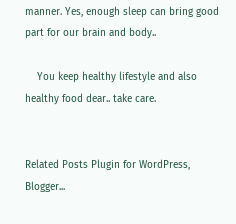manner. Yes, enough sleep can bring good part for our brain and body..

    You keep healthy lifestyle and also healthy food dear.. take care.


Related Posts Plugin for WordPress, Blogger...